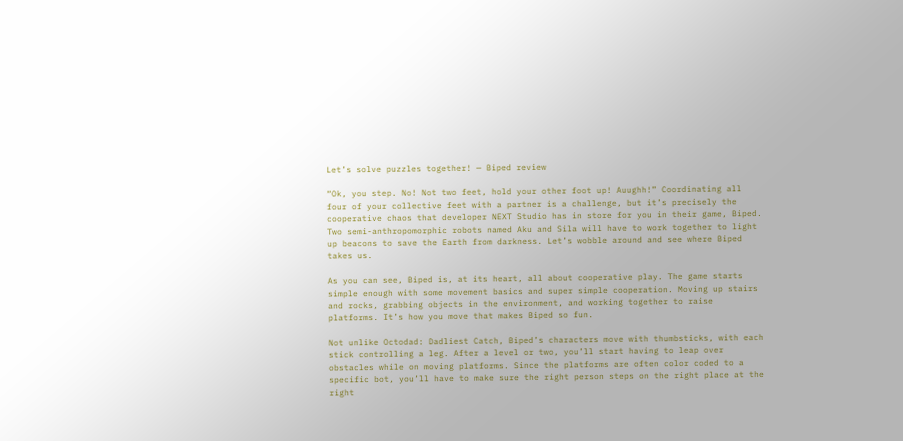Let’s solve puzzles together! — Biped review

“Ok, you step. No! Not two feet, hold your other foot up! Auughh!” Coordinating all four of your collective feet with a partner is a challenge, but it’s precisely the cooperative chaos that developer NEXT Studio has in store for you in their game, Biped. Two semi-anthropomorphic robots named Aku and Sila will have to work together to light up beacons to save the Earth from darkness. Let’s wobble around and see where Biped takes us.

As you can see, Biped is, at its heart, all about cooperative play. The game starts simple enough with some movement basics and super simple cooperation. Moving up stairs and rocks, grabbing objects in the environment, and working together to raise platforms. It’s how you move that makes Biped so fun.

Not unlike Octodad: Dadliest Catch, Biped’s characters move with thumbsticks, with each stick controlling a leg. After a level or two, you’ll start having to leap over obstacles while on moving platforms. Since the platforms are often color coded to a specific bot, you’ll have to make sure the right person steps on the right place at the right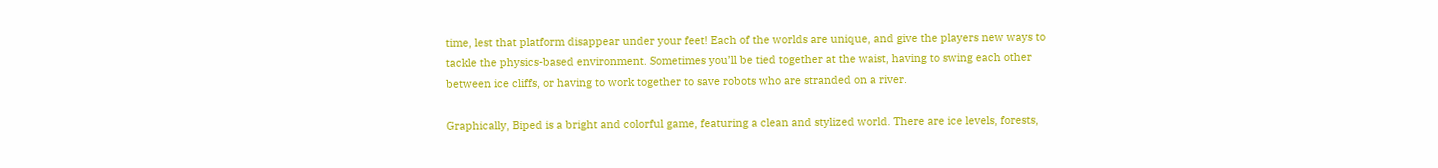time, lest that platform disappear under your feet! Each of the worlds are unique, and give the players new ways to tackle the physics-based environment. Sometimes you’ll be tied together at the waist, having to swing each other between ice cliffs, or having to work together to save robots who are stranded on a river.

Graphically, Biped is a bright and colorful game, featuring a clean and stylized world. There are ice levels, forests,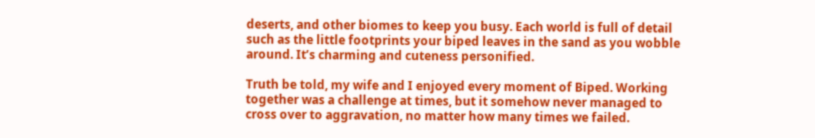deserts, and other biomes to keep you busy. Each world is full of detail such as the little footprints your biped leaves in the sand as you wobble around. It’s charming and cuteness personified.

Truth be told, my wife and I enjoyed every moment of Biped. Working together was a challenge at times, but it somehow never managed to cross over to aggravation, no matter how many times we failed.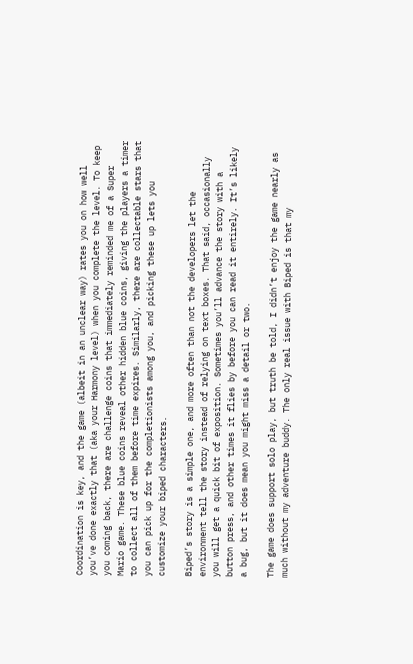Coordination is key, and the game (albeit in an unclear way) rates you on how well you’ve done exactly that (aka your Harmony level) when you complete the level. To keep you coming back, there are challenge coins that immediately reminded me of a Super Mario game. These blue coins reveal other hidden blue coins, giving the players a timer to collect all of them before time expires. Similarly, there are collectable stars that you can pick up for the completionists among you, and picking these up lets you customize your biped characters.

Biped’s story is a simple one, and more often than not the developers let the environment tell the story instead of relying on text boxes. That said, occasionally you will get a quick bit of exposition. Sometimes you’ll advance the story with a button press, and other times it flies by before you can read it entirely. It’s likely a bug, but it does mean you might miss a detail or two.

The game does support solo play, but truth be told, I didn’t enjoy the game nearly as much without my adventure buddy. The only real issue with Biped is that my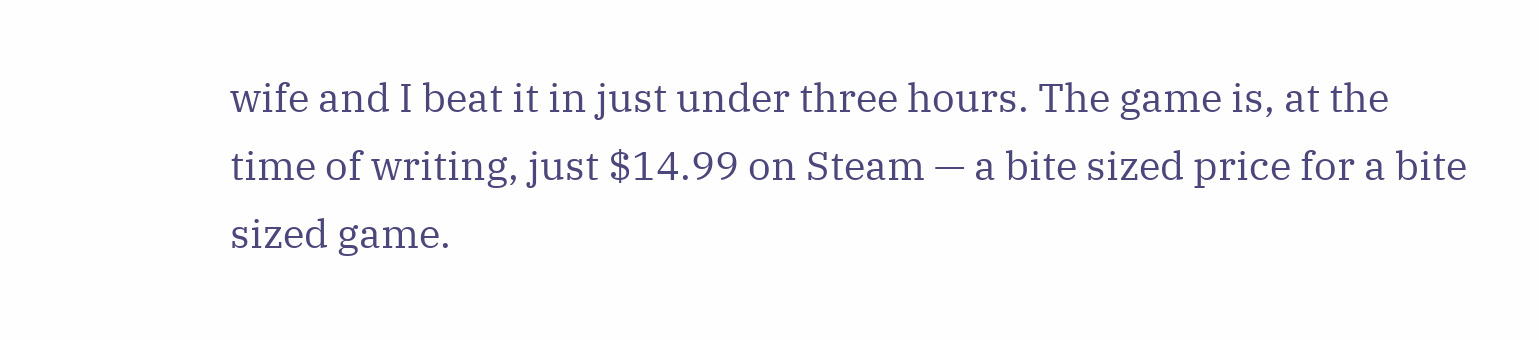wife and I beat it in just under three hours. The game is, at the time of writing, just $14.99 on Steam — a bite sized price for a bite sized game.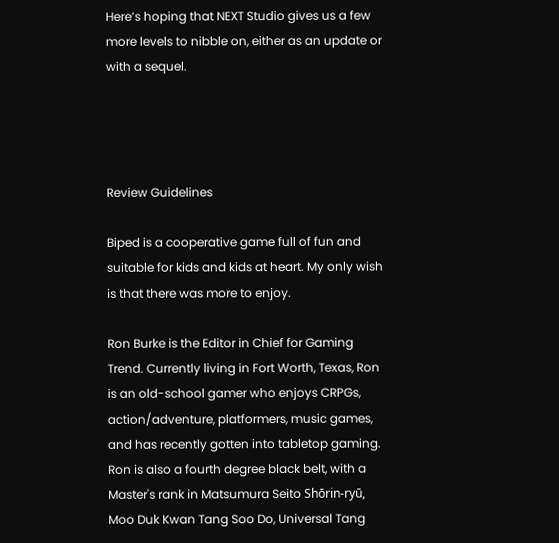Here’s hoping that NEXT Studio gives us a few more levels to nibble on, either as an update or with a sequel.




Review Guidelines

Biped is a cooperative game full of fun and suitable for kids and kids at heart. My only wish is that there was more to enjoy.

Ron Burke is the Editor in Chief for Gaming Trend. Currently living in Fort Worth, Texas, Ron is an old-school gamer who enjoys CRPGs, action/adventure, platformers, music games, and has recently gotten into tabletop gaming. Ron is also a fourth degree black belt, with a Master's rank in Matsumura Seito Shōrin-ryū, Moo Duk Kwan Tang Soo Do, Universal Tang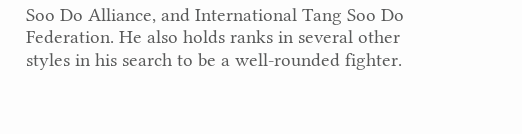Soo Do Alliance, and International Tang Soo Do Federation. He also holds ranks in several other styles in his search to be a well-rounded fighter.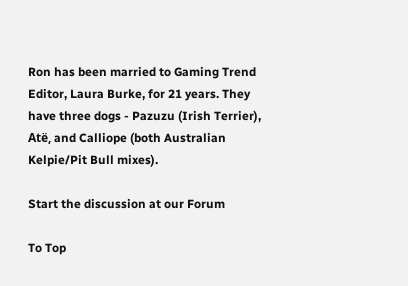Ron has been married to Gaming Trend Editor, Laura Burke, for 21 years. They have three dogs - Pazuzu (Irish Terrier), Atë, and Calliope (both Australian Kelpie/Pit Bull mixes).

Start the discussion at our Forum

To Top